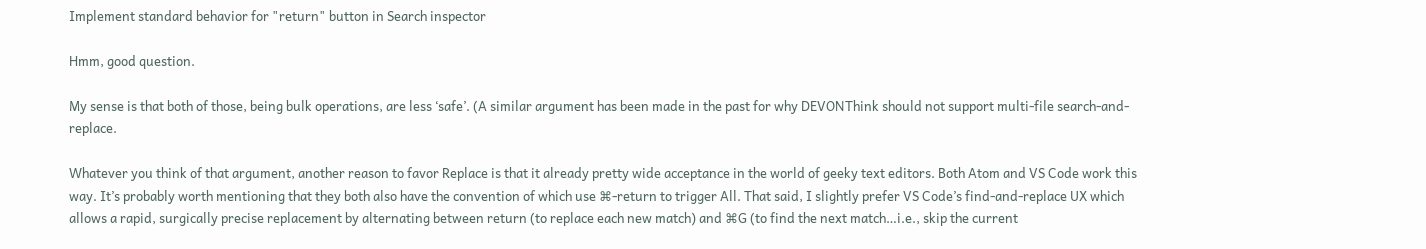Implement standard behavior for "return" button in Search inspector

Hmm, good question.

My sense is that both of those, being bulk operations, are less ‘safe’. (A similar argument has been made in the past for why DEVONThink should not support multi-file search-and-replace.

Whatever you think of that argument, another reason to favor Replace is that it already pretty wide acceptance in the world of geeky text editors. Both Atom and VS Code work this way. It’s probably worth mentioning that they both also have the convention of which use ⌘-return to trigger All. That said, I slightly prefer VS Code’s find-and-replace UX which allows a rapid, surgically precise replacement by alternating between return (to replace each new match) and ⌘G (to find the next match…i.e., skip the current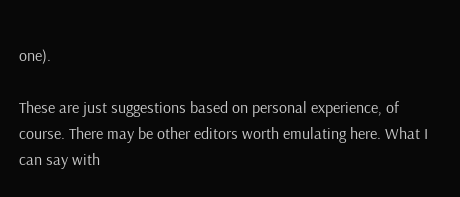one).

These are just suggestions based on personal experience, of course. There may be other editors worth emulating here. What I can say with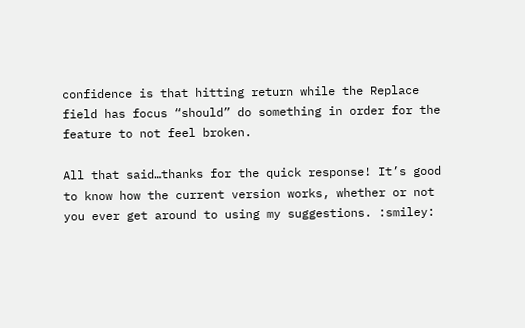confidence is that hitting return while the Replace field has focus “should” do something in order for the feature to not feel broken.

All that said…thanks for the quick response! It’s good to know how the current version works, whether or not you ever get around to using my suggestions. :smiley: